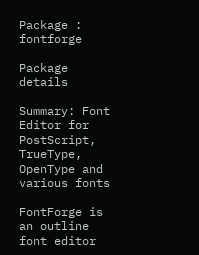Package : fontforge

Package details

Summary: Font Editor for PostScript, TrueType, OpenType and various fonts

FontForge is an outline font editor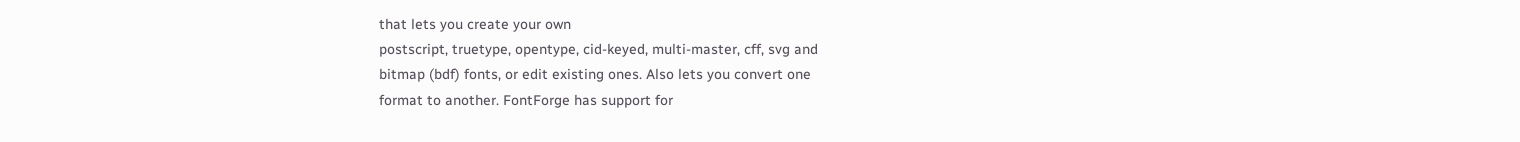that lets you create your own
postscript, truetype, opentype, cid-keyed, multi-master, cff, svg and
bitmap (bdf) fonts, or edit existing ones. Also lets you convert one
format to another. FontForge has support for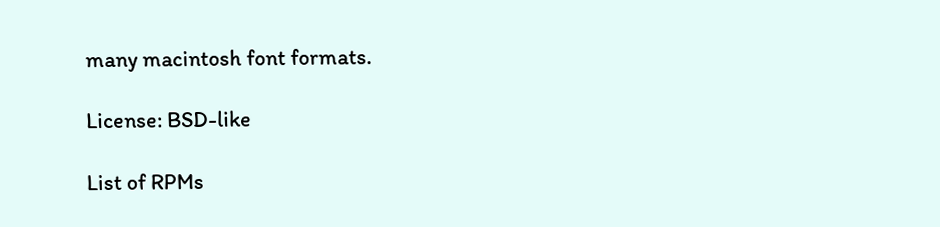many macintosh font formats.

License: BSD-like

List of RPMs